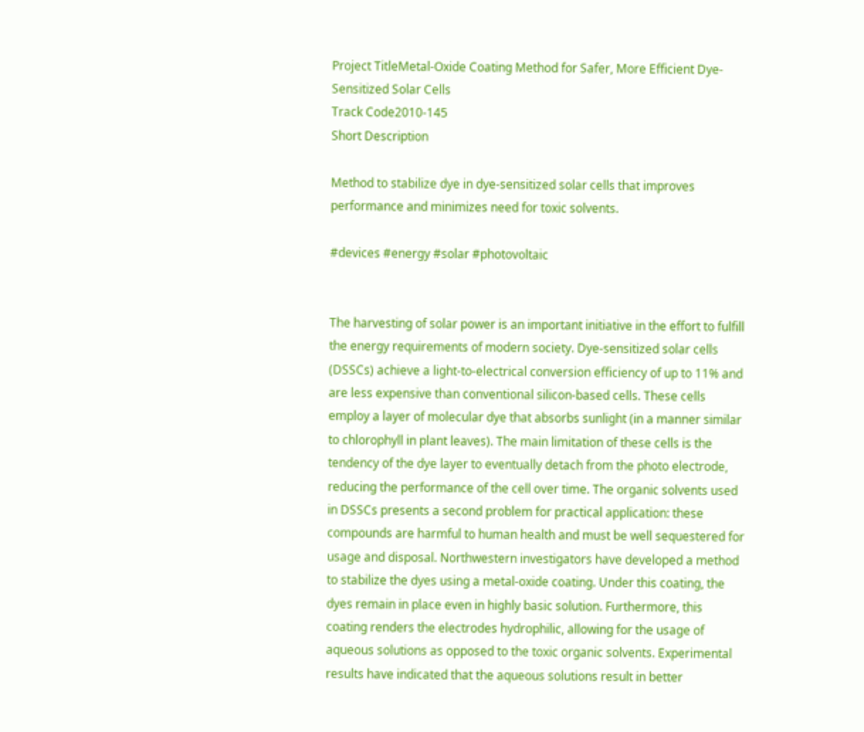Project TitleMetal-Oxide Coating Method for Safer, More Efficient Dye-Sensitized Solar Cells
Track Code2010-145
Short Description

Method to stabilize dye in dye-sensitized solar cells that improves performance and minimizes need for toxic solvents.

#devices #energy #solar #photovoltaic


The harvesting of solar power is an important initiative in the effort to fulfill the energy requirements of modern society. Dye-sensitized solar cells (DSSCs) achieve a light-to-electrical conversion efficiency of up to 11% and are less expensive than conventional silicon-based cells. These cells employ a layer of molecular dye that absorbs sunlight (in a manner similar to chlorophyll in plant leaves). The main limitation of these cells is the tendency of the dye layer to eventually detach from the photo electrode, reducing the performance of the cell over time. The organic solvents used in DSSCs presents a second problem for practical application: these compounds are harmful to human health and must be well sequestered for usage and disposal. Northwestern investigators have developed a method to stabilize the dyes using a metal-oxide coating. Under this coating, the dyes remain in place even in highly basic solution. Furthermore, this coating renders the electrodes hydrophilic, allowing for the usage of aqueous solutions as opposed to the toxic organic solvents. Experimental results have indicated that the aqueous solutions result in better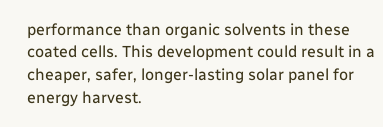performance than organic solvents in these coated cells. This development could result in a cheaper, safer, longer-lasting solar panel for energy harvest.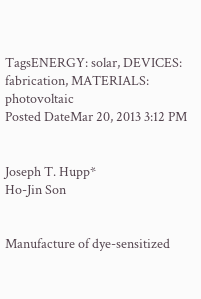TagsENERGY: solar, DEVICES: fabrication, MATERIALS: photovoltaic
Posted DateMar 20, 2013 3:12 PM


Joseph T. Hupp*
Ho-Jin Son


Manufacture of dye-sensitized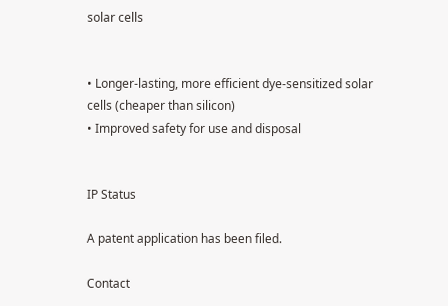solar cells


• Longer-lasting, more efficient dye-sensitized solar cells (cheaper than silicon)
• Improved safety for use and disposal


IP Status

A patent application has been filed.

Contact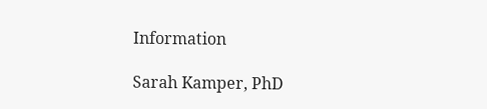Information

Sarah Kamper, PhD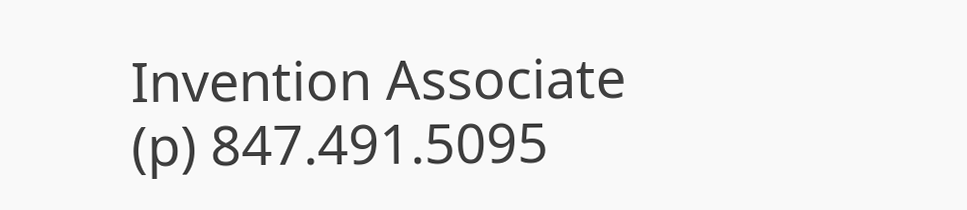Invention Associate
(p) 847.491.5095